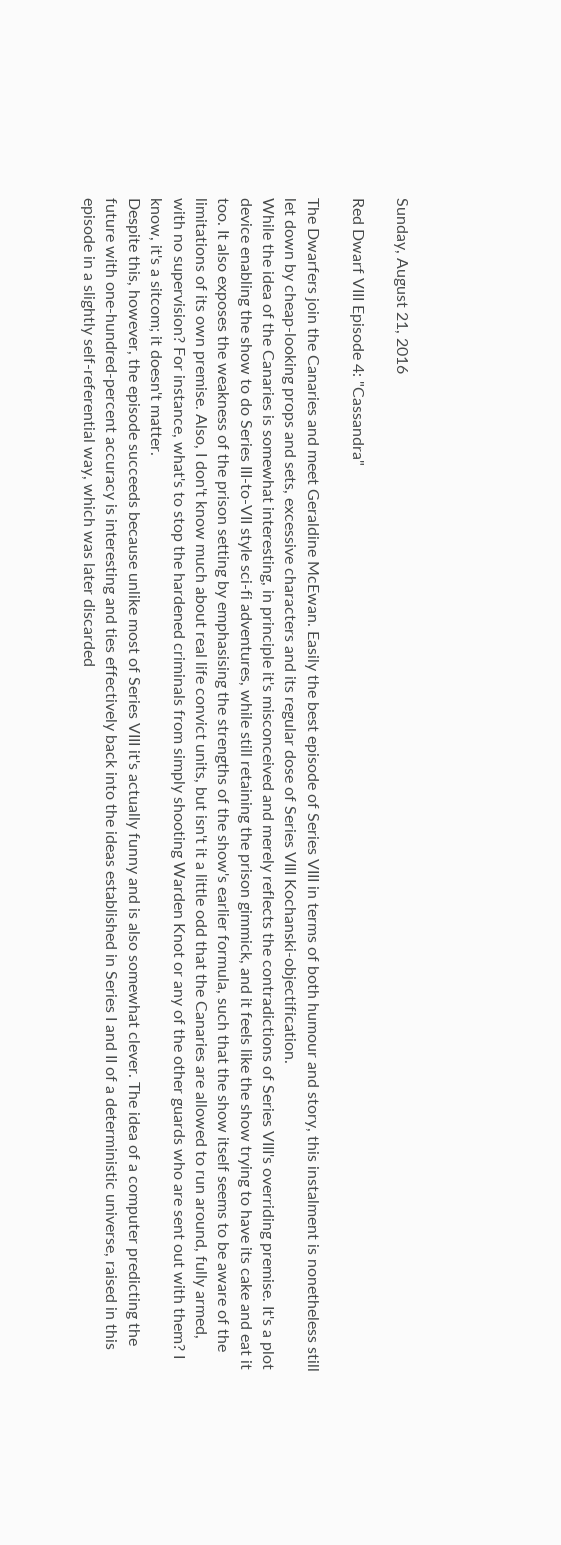Sunday, August 21, 2016

Red Dwarf VIII Episode 4: "Cassandra"

The Dwarfers join the Canaries and meet Geraldine McEwan. Easily the best episode of Series VIII in terms of both humour and story, this instalment is nonetheless still let down by cheap-looking props and sets, excessive characters and its regular dose of Series VIII Kochanski-objectification.
While the idea of the Canaries is somewhat interesting, in principle it's misconceived and merely reflects the contradictions of Series VIII's overriding premise. It's a plot device enabling the show to do Series III-to-VII style sci-fi adventures, while still retaining the prison gimmick, and it feels like the show trying to have its cake and eat it too. It also exposes the weakness of the prison setting by emphasising the strengths of the show's earlier formula, such that the show itself seems to be aware of the limitations of its own premise. Also, I don't know much about real life convict units, but isn't it a little odd that the Canaries are allowed to run around, fully armed, with no supervision? For instance, what's to stop the hardened criminals from simply shooting Warden Knot or any of the other guards who are sent out with them? I know, it's a sitcom; it doesn't matter.
Despite this, however, the episode succeeds because unlike most of Series VIII it's actually funny and is also somewhat clever. The idea of a computer predicting the future with one-hundred-percent accuracy is interesting and ties effectively back into the ideas established in Series I and II of a deterministic universe, raised in this episode in a slightly self-referential way, which was later discarded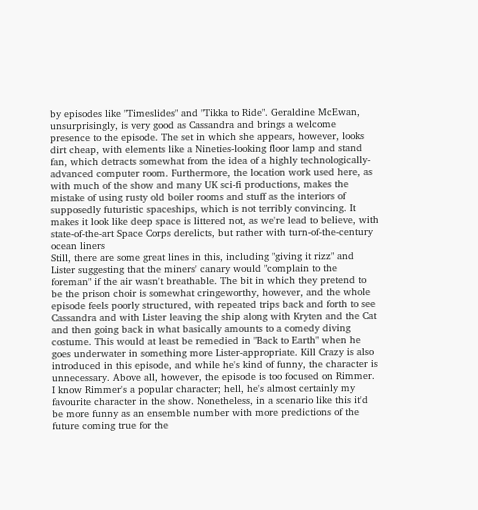by episodes like "Timeslides" and "Tikka to Ride". Geraldine McEwan, unsurprisingly, is very good as Cassandra and brings a welcome presence to the episode. The set in which she appears, however, looks dirt cheap, with elements like a Nineties-looking floor lamp and stand fan, which detracts somewhat from the idea of a highly technologically-advanced computer room. Furthermore, the location work used here, as with much of the show and many UK sci-fi productions, makes the mistake of using rusty old boiler rooms and stuff as the interiors of supposedly futuristic spaceships, which is not terribly convincing. It makes it look like deep space is littered not, as we're lead to believe, with state-of-the-art Space Corps derelicts, but rather with turn-of-the-century ocean liners
Still, there are some great lines in this, including "giving it rizz" and Lister suggesting that the miners' canary would "complain to the foreman" if the air wasn't breathable. The bit in which they pretend to be the prison choir is somewhat cringeworthy, however, and the whole episode feels poorly structured, with repeated trips back and forth to see Cassandra and with Lister leaving the ship along with Kryten and the Cat and then going back in what basically amounts to a comedy diving costume. This would at least be remedied in "Back to Earth" when he goes underwater in something more Lister-appropriate. Kill Crazy is also introduced in this episode, and while he's kind of funny, the character is unnecessary. Above all, however, the episode is too focused on Rimmer.
I know Rimmer's a popular character; hell, he's almost certainly my favourite character in the show. Nonetheless, in a scenario like this it'd be more funny as an ensemble number with more predictions of the future coming true for the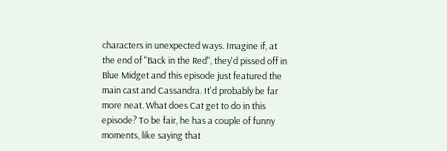characters in unexpected ways. Imagine if, at the end of "Back in the Red", they'd pissed off in Blue Midget and this episode just featured the main cast and Cassandra. It'd probably be far more neat. What does Cat get to do in this episode? To be fair, he has a couple of funny moments, like saying that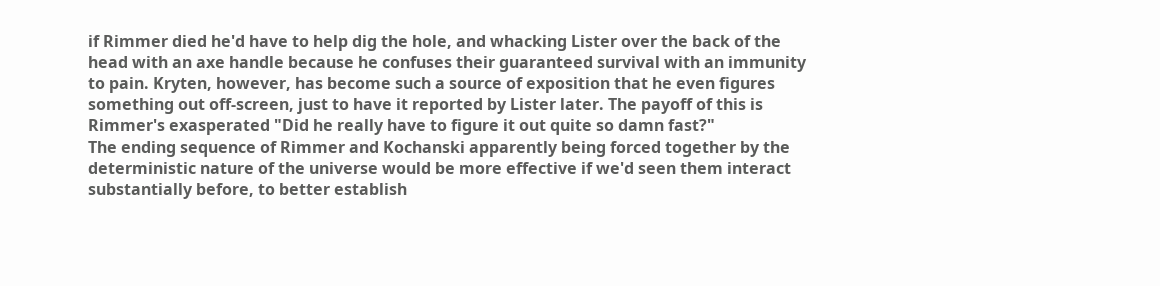if Rimmer died he'd have to help dig the hole, and whacking Lister over the back of the head with an axe handle because he confuses their guaranteed survival with an immunity to pain. Kryten, however, has become such a source of exposition that he even figures something out off-screen, just to have it reported by Lister later. The payoff of this is Rimmer's exasperated "Did he really have to figure it out quite so damn fast?"
The ending sequence of Rimmer and Kochanski apparently being forced together by the deterministic nature of the universe would be more effective if we'd seen them interact substantially before, to better establish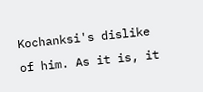Kochanksi's dislike of him. As it is, it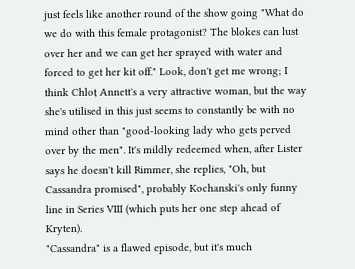just feels like another round of the show going "What do we do with this female protagonist? The blokes can lust over her and we can get her sprayed with water and forced to get her kit off." Look, don't get me wrong; I think Chloƫ Annett's a very attractive woman, but the way she's utilised in this just seems to constantly be with no mind other than "good-looking lady who gets perved over by the men". It's mildly redeemed when, after Lister says he doesn't kill Rimmer, she replies, "Oh, but Cassandra promised", probably Kochanski's only funny line in Series VIII (which puts her one step ahead of Kryten).
"Cassandra" is a flawed episode, but it's much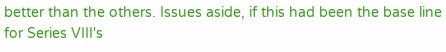better than the others. Issues aside, if this had been the base line for Series VIII's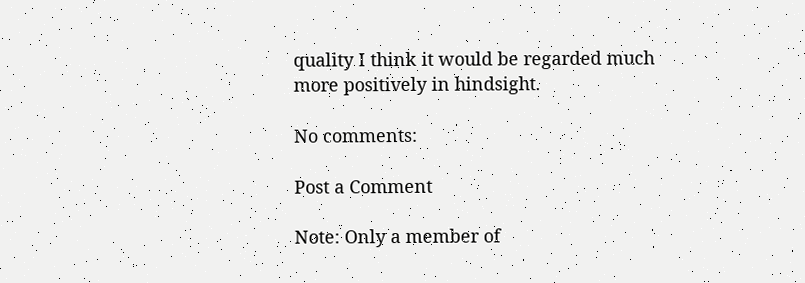quality I think it would be regarded much more positively in hindsight.

No comments:

Post a Comment

Note: Only a member of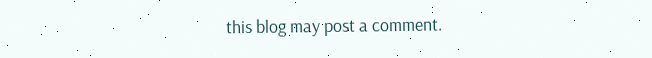this blog may post a comment.